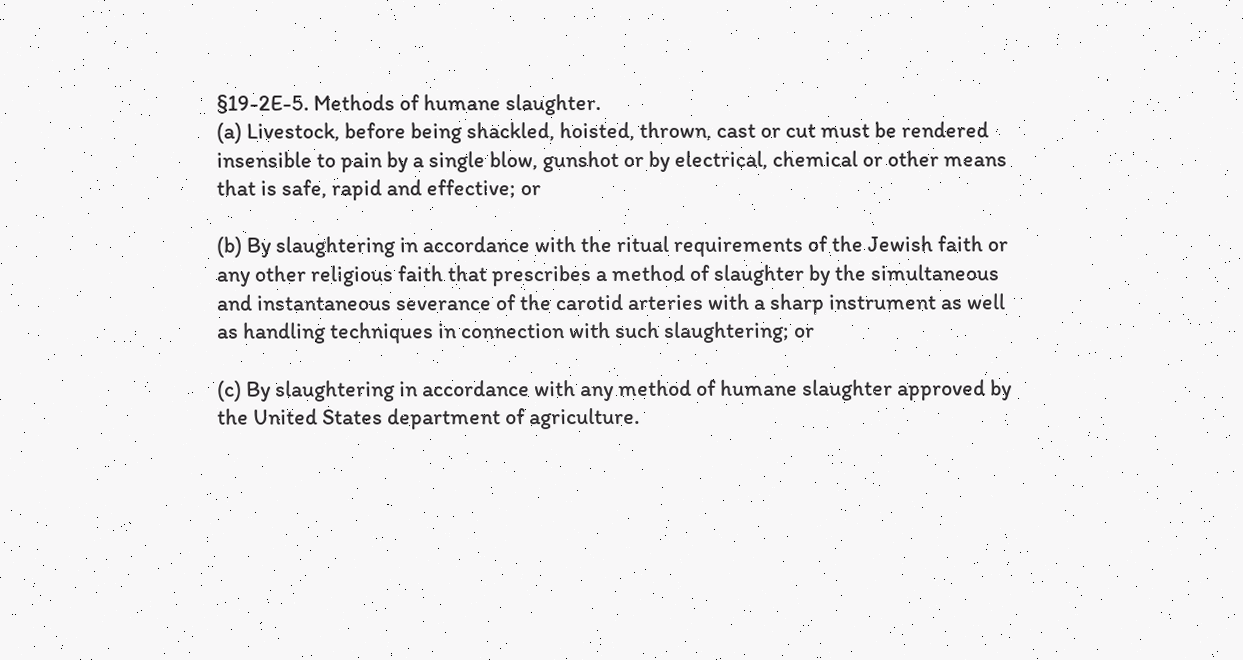§19-2E-5. Methods of humane slaughter.
(a) Livestock, before being shackled, hoisted, thrown, cast or cut must be rendered insensible to pain by a single blow, gunshot or by electrical, chemical or other means that is safe, rapid and effective; or

(b) By slaughtering in accordance with the ritual requirements of the Jewish faith or any other religious faith that prescribes a method of slaughter by the simultaneous and instantaneous severance of the carotid arteries with a sharp instrument as well as handling techniques in connection with such slaughtering; or

(c) By slaughtering in accordance with any method of humane slaughter approved by the United States department of agriculture.